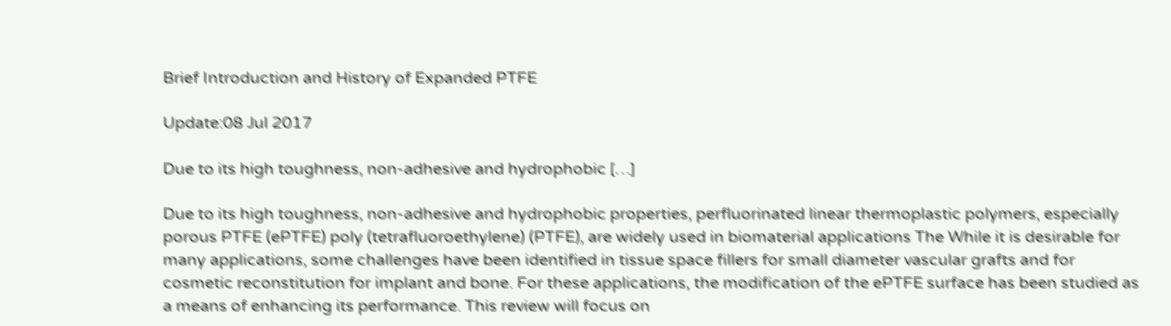Brief Introduction and History of Expanded PTFE

Update:08 Jul 2017

Due to its high toughness, non-adhesive and hydrophobic […]

Due to its high toughness, non-adhesive and hydrophobic properties, perfluorinated linear thermoplastic polymers, especially porous PTFE (ePTFE) poly (tetrafluoroethylene) (PTFE), are widely used in biomaterial applications The While it is desirable for many applications, some challenges have been identified in tissue space fillers for small diameter vascular grafts and for cosmetic reconstitution for implant and bone. For these applications, the modification of the ePTFE surface has been studied as a means of enhancing its performance. This review will focus on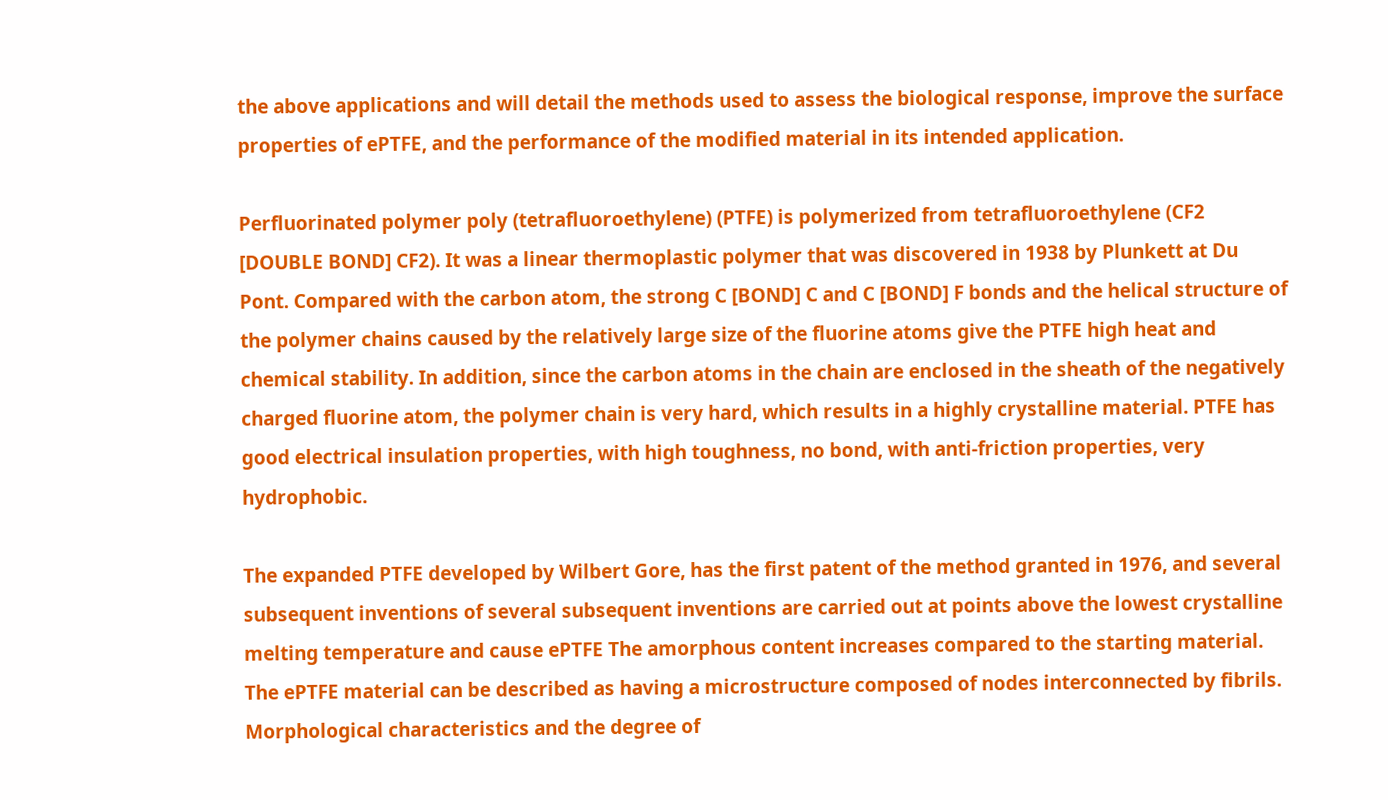the above applications and will detail the methods used to assess the biological response, improve the surface properties of ePTFE, and the performance of the modified material in its intended application.

Perfluorinated polymer poly (tetrafluoroethylene) (PTFE) is polymerized from tetrafluoroethylene (CF2 [DOUBLE BOND] CF2). It was a linear thermoplastic polymer that was discovered in 1938 by Plunkett at Du Pont. Compared with the carbon atom, the strong C [BOND] C and C [BOND] F bonds and the helical structure of the polymer chains caused by the relatively large size of the fluorine atoms give the PTFE high heat and chemical stability. In addition, since the carbon atoms in the chain are enclosed in the sheath of the negatively charged fluorine atom, the polymer chain is very hard, which results in a highly crystalline material. PTFE has good electrical insulation properties, with high toughness, no bond, with anti-friction properties, very hydrophobic.

The expanded PTFE developed by Wilbert Gore, has the first patent of the method granted in 1976, and several subsequent inventions of several subsequent inventions are carried out at points above the lowest crystalline melting temperature and cause ePTFE The amorphous content increases compared to the starting material. The ePTFE material can be described as having a microstructure composed of nodes interconnected by fibrils. Morphological characteristics and the degree of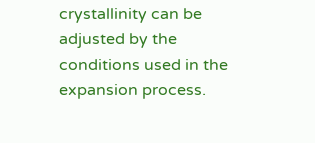crystallinity can be adjusted by the conditions used in the expansion process.